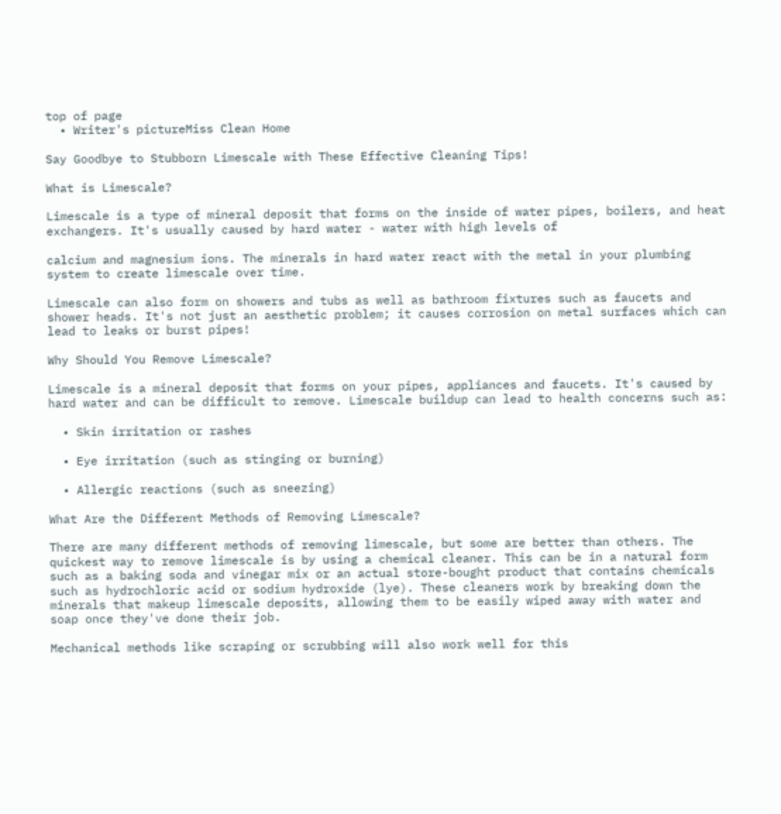top of page
  • Writer's pictureMiss Clean Home

Say Goodbye to Stubborn Limescale with These Effective Cleaning Tips!

What is Limescale?

Limescale is a type of mineral deposit that forms on the inside of water pipes, boilers, and heat exchangers. It's usually caused by hard water - water with high levels of

calcium and magnesium ions. The minerals in hard water react with the metal in your plumbing system to create limescale over time.

Limescale can also form on showers and tubs as well as bathroom fixtures such as faucets and shower heads. It's not just an aesthetic problem; it causes corrosion on metal surfaces which can lead to leaks or burst pipes!

Why Should You Remove Limescale?

Limescale is a mineral deposit that forms on your pipes, appliances and faucets. It's caused by hard water and can be difficult to remove. Limescale buildup can lead to health concerns such as:

  • Skin irritation or rashes

  • Eye irritation (such as stinging or burning)

  • Allergic reactions (such as sneezing)

What Are the Different Methods of Removing Limescale?

There are many different methods of removing limescale, but some are better than others. The quickest way to remove limescale is by using a chemical cleaner. This can be in a natural form such as a baking soda and vinegar mix or an actual store-bought product that contains chemicals such as hydrochloric acid or sodium hydroxide (lye). These cleaners work by breaking down the minerals that makeup limescale deposits, allowing them to be easily wiped away with water and soap once they've done their job.

Mechanical methods like scraping or scrubbing will also work well for this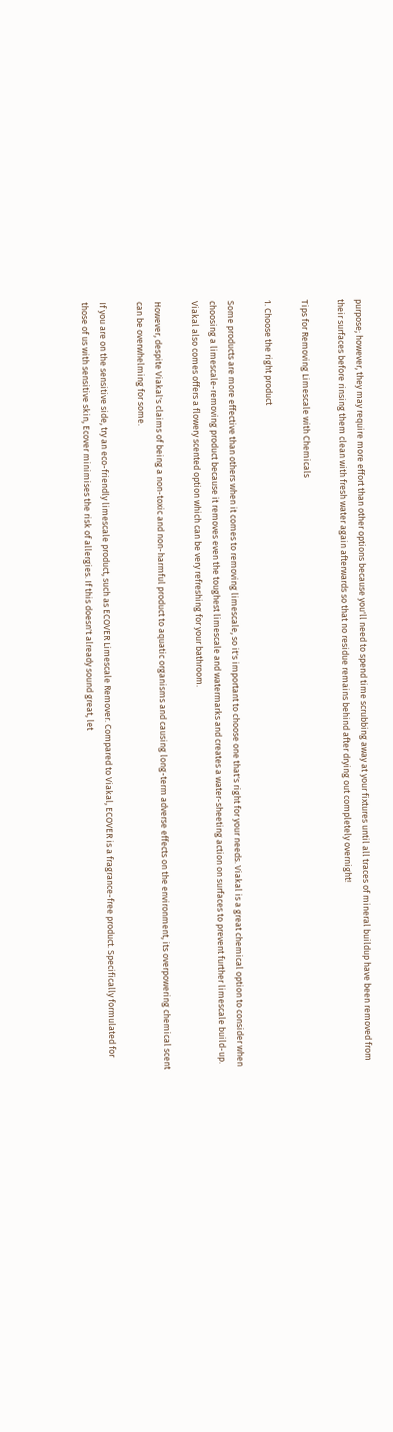purpose; however, they may require more effort than other options because you'll need to spend time scrubbing away at your fixtures until all traces of mineral buildup have been removed from their surfaces before rinsing them clean with fresh water again afterwards so that no residue remains behind after drying out completely overnight!

Tips for Removing Limescale with Chemicals

1. Choose the right product

Some products are more effective than others when it comes to removing limescale, so it's important to choose one that's right for your needs. Viakal is a great chemical option to consider when choosing a limescale-removing product because it removes even the toughest limescale and watermarks and creates a water-sheeting action on surfaces to prevent further limescale build-up. Viakal also comes offers a flowery scented option which can be very refreshing for your bathroom.

However, despite Viakal's claims of being a non-toxic and non-harmful product to aquatic organisms and causing long-term adverse effects on the environment, its overpowering chemical scent can be overwhelming for some.

If you are on the sensitive side, try an eco-friendly limescale product, such as ECOVER Limescale Remover. Compared to Viakal, ECOVER is a fragrance-free product. Specifically formulated for those of us with sensitive skin, Ecover minimises the risk of allergies. If this doesn't already sound great, let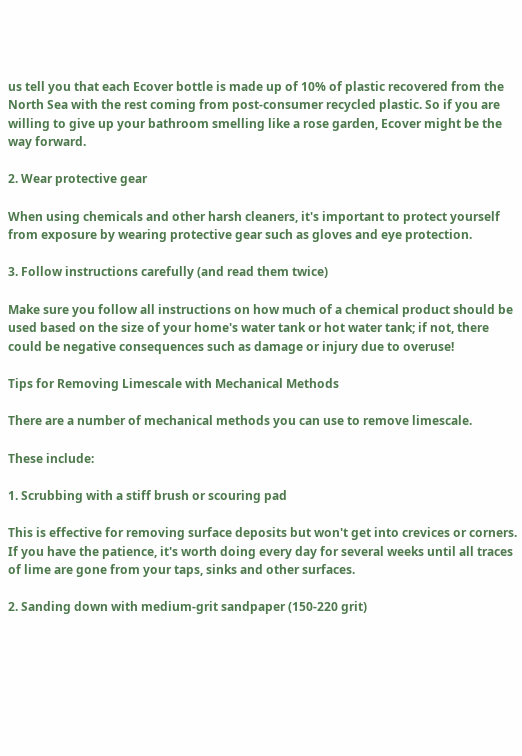us tell you that each Ecover bottle is made up of 10% of plastic recovered from the North Sea with the rest coming from post-consumer recycled plastic. So if you are willing to give up your bathroom smelling like a rose garden, Ecover might be the way forward.

2. Wear protective gear

When using chemicals and other harsh cleaners, it's important to protect yourself from exposure by wearing protective gear such as gloves and eye protection.

3. Follow instructions carefully (and read them twice)

Make sure you follow all instructions on how much of a chemical product should be used based on the size of your home's water tank or hot water tank; if not, there could be negative consequences such as damage or injury due to overuse!

Tips for Removing Limescale with Mechanical Methods

There are a number of mechanical methods you can use to remove limescale.

These include:

1. Scrubbing with a stiff brush or scouring pad

This is effective for removing surface deposits but won't get into crevices or corners. If you have the patience, it's worth doing every day for several weeks until all traces of lime are gone from your taps, sinks and other surfaces.

2. Sanding down with medium-grit sandpaper (150-220 grit)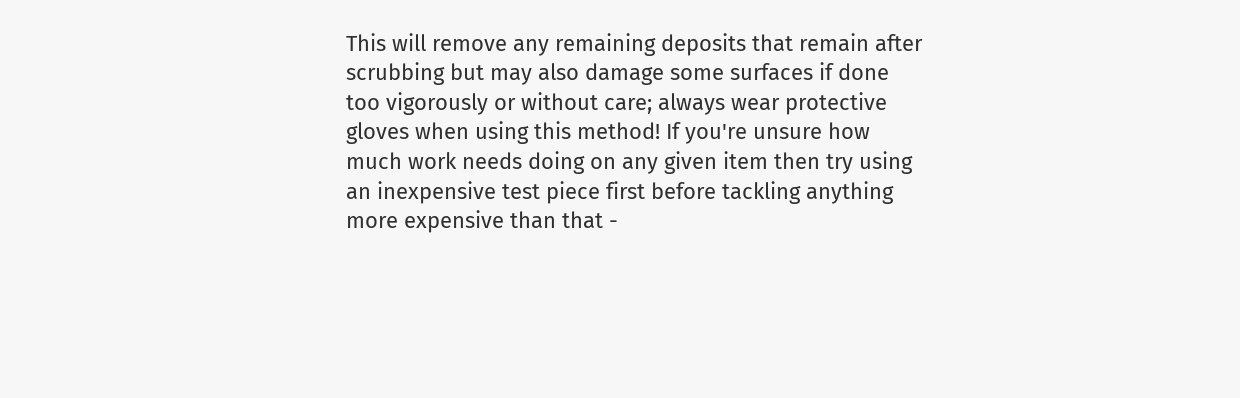This will remove any remaining deposits that remain after scrubbing but may also damage some surfaces if done too vigorously or without care; always wear protective gloves when using this method! If you're unsure how much work needs doing on any given item then try using an inexpensive test piece first before tackling anything more expensive than that -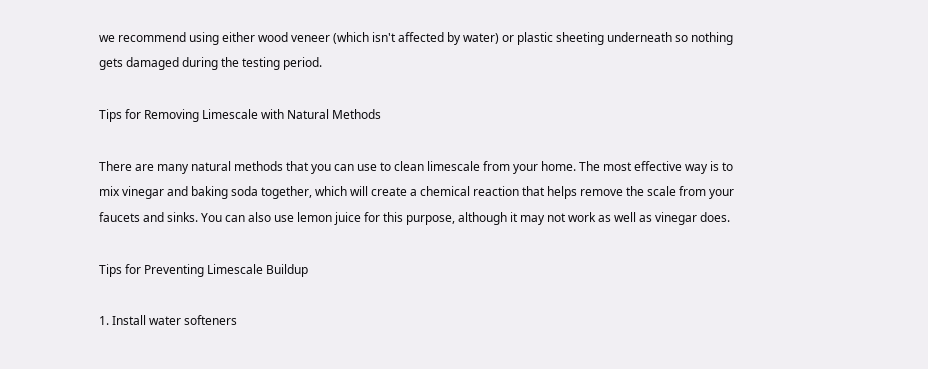we recommend using either wood veneer (which isn't affected by water) or plastic sheeting underneath so nothing gets damaged during the testing period.

Tips for Removing Limescale with Natural Methods

There are many natural methods that you can use to clean limescale from your home. The most effective way is to mix vinegar and baking soda together, which will create a chemical reaction that helps remove the scale from your faucets and sinks. You can also use lemon juice for this purpose, although it may not work as well as vinegar does.

Tips for Preventing Limescale Buildup

1. Install water softeners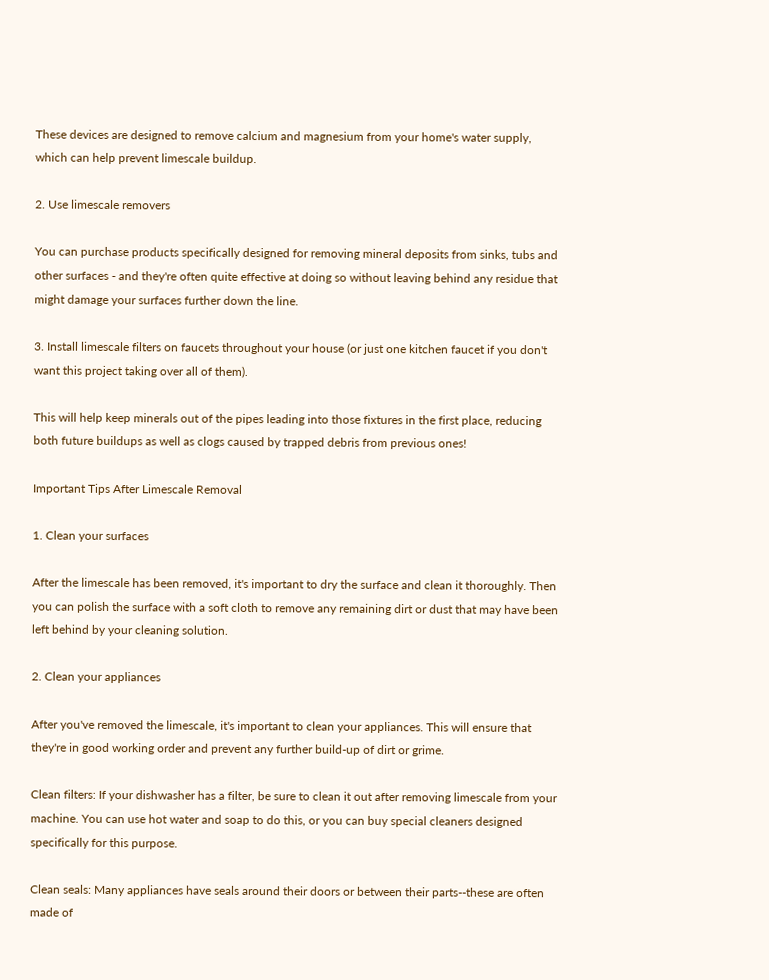These devices are designed to remove calcium and magnesium from your home's water supply, which can help prevent limescale buildup.

2. Use limescale removers

You can purchase products specifically designed for removing mineral deposits from sinks, tubs and other surfaces - and they're often quite effective at doing so without leaving behind any residue that might damage your surfaces further down the line.

3. Install limescale filters on faucets throughout your house (or just one kitchen faucet if you don't want this project taking over all of them).

This will help keep minerals out of the pipes leading into those fixtures in the first place, reducing both future buildups as well as clogs caused by trapped debris from previous ones!

Important Tips After Limescale Removal

1. Clean your surfaces

After the limescale has been removed, it's important to dry the surface and clean it thoroughly. Then you can polish the surface with a soft cloth to remove any remaining dirt or dust that may have been left behind by your cleaning solution.

2. Clean your appliances

After you've removed the limescale, it's important to clean your appliances. This will ensure that they're in good working order and prevent any further build-up of dirt or grime.

Clean filters: If your dishwasher has a filter, be sure to clean it out after removing limescale from your machine. You can use hot water and soap to do this, or you can buy special cleaners designed specifically for this purpose.

Clean seals: Many appliances have seals around their doors or between their parts--these are often made of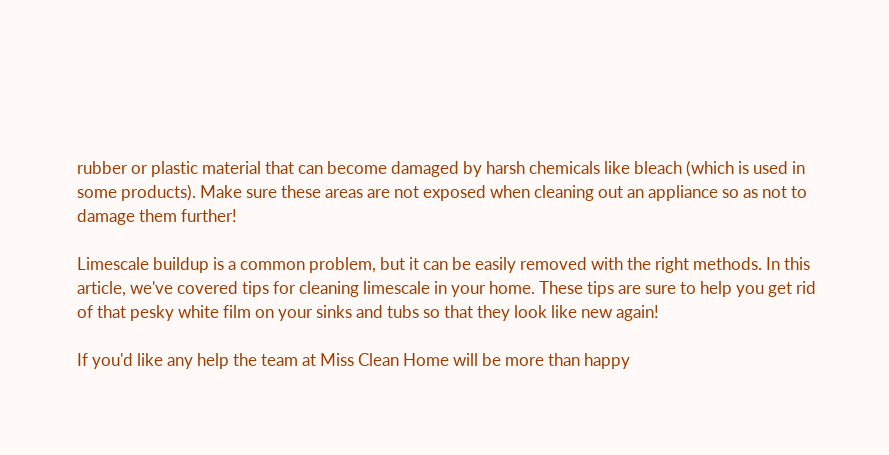rubber or plastic material that can become damaged by harsh chemicals like bleach (which is used in some products). Make sure these areas are not exposed when cleaning out an appliance so as not to damage them further!

Limescale buildup is a common problem, but it can be easily removed with the right methods. In this article, we've covered tips for cleaning limescale in your home. These tips are sure to help you get rid of that pesky white film on your sinks and tubs so that they look like new again!

If you'd like any help the team at Miss Clean Home will be more than happy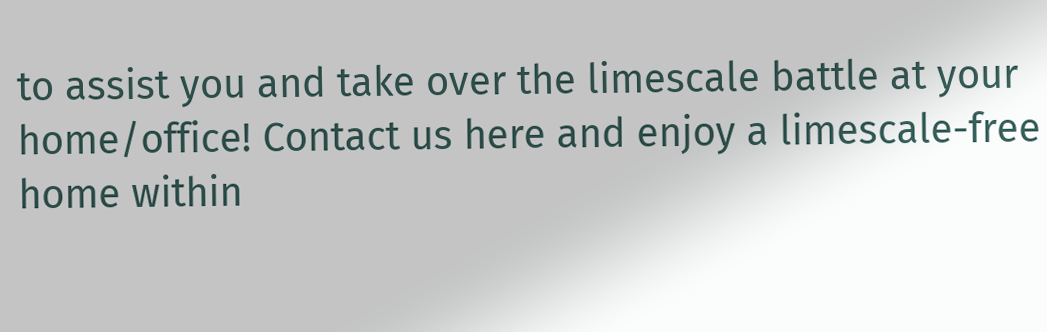to assist you and take over the limescale battle at your home/office! Contact us here and enjoy a limescale-free home within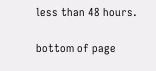less than 48 hours.

bottom of page